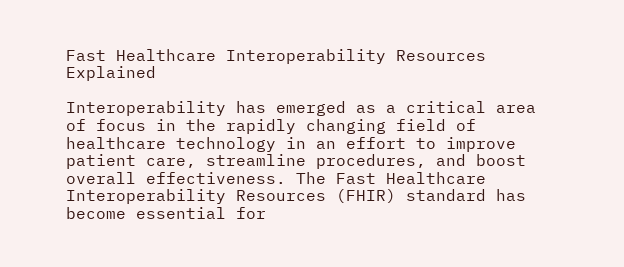Fast Healthcare Interoperability Resources Explained

Interoperability has emerged as a critical area of focus in the rapidly changing field of healthcare technology in an effort to improve patient care, streamline procedures, and boost overall effectiveness. The Fast Healthcare Interoperability Resources (FHIR) standard has become essential for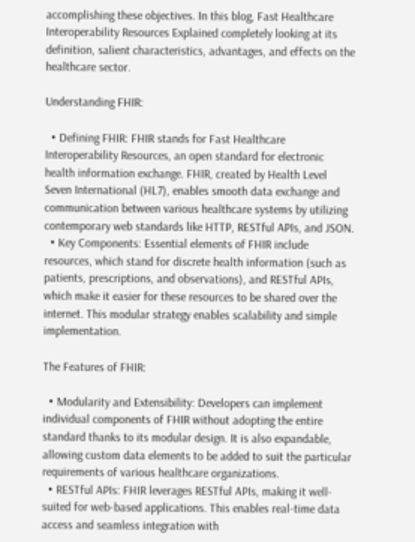accomplishing these objectives. In this blog, Fast Healthcare Interoperability Resources Explained completely looking at its definition, salient characteristics, advantages, and effects on the healthcare sector.

Understanding FHIR:

  • Defining FHIR: FHIR stands for Fast Healthcare Interoperability Resources, an open standard for electronic health information exchange. FHIR, created by Health Level Seven International (HL7), enables smooth data exchange and communication between various healthcare systems by utilizing contemporary web standards like HTTP, RESTful APIs, and JSON.
  • Key Components: Essential elements of FHIR include resources, which stand for discrete health information (such as patients, prescriptions, and observations), and RESTful APIs, which make it easier for these resources to be shared over the internet. This modular strategy enables scalability and simple implementation.

The Features of FHIR:

  • Modularity and Extensibility: Developers can implement individual components of FHIR without adopting the entire standard thanks to its modular design. It is also expandable, allowing custom data elements to be added to suit the particular requirements of various healthcare organizations.
  • RESTful APIs: FHIR leverages RESTful APIs, making it well-suited for web-based applications. This enables real-time data access and seamless integration with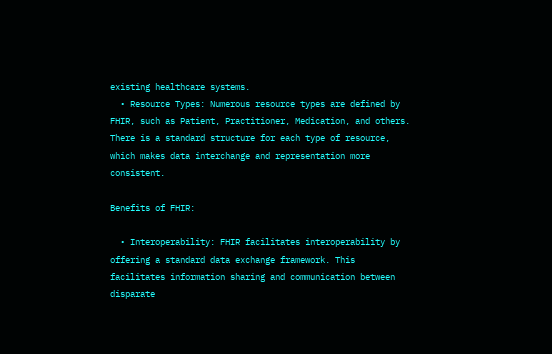existing healthcare systems.
  • Resource Types: Numerous resource types are defined by FHIR, such as Patient, Practitioner, Medication, and others. There is a standard structure for each type of resource, which makes data interchange and representation more consistent.

Benefits of FHIR:

  • Interoperability: FHIR facilitates interoperability by offering a standard data exchange framework. This facilitates information sharing and communication between disparate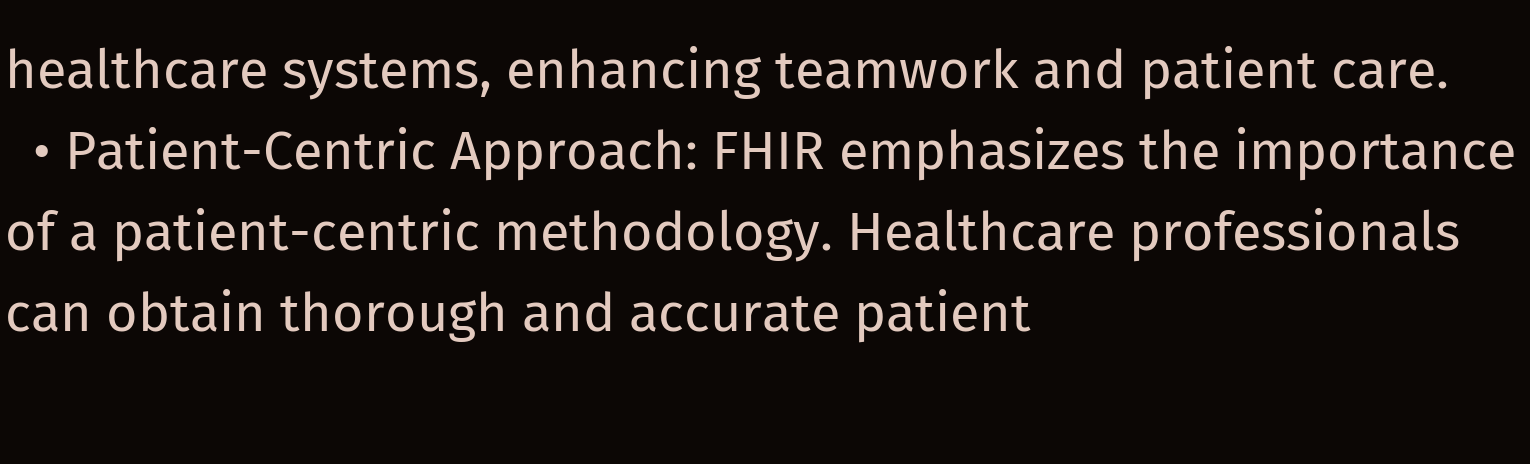healthcare systems, enhancing teamwork and patient care.
  • Patient-Centric Approach: FHIR emphasizes the importance of a patient-centric methodology. Healthcare professionals can obtain thorough and accurate patient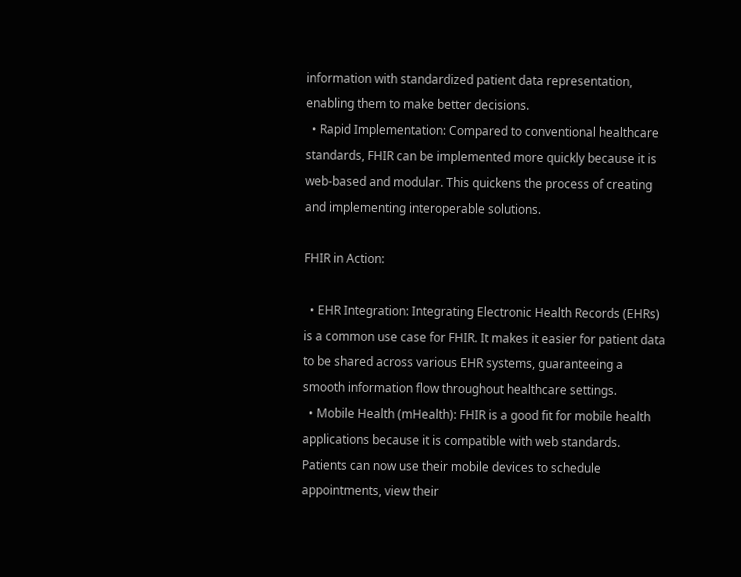information with standardized patient data representation, enabling them to make better decisions.
  • Rapid Implementation: Compared to conventional healthcare standards, FHIR can be implemented more quickly because it is web-based and modular. This quickens the process of creating and implementing interoperable solutions.

FHIR in Action:

  • EHR Integration: Integrating Electronic Health Records (EHRs) is a common use case for FHIR. It makes it easier for patient data to be shared across various EHR systems, guaranteeing a smooth information flow throughout healthcare settings.
  • Mobile Health (mHealth): FHIR is a good fit for mobile health applications because it is compatible with web standards. Patients can now use their mobile devices to schedule appointments, view their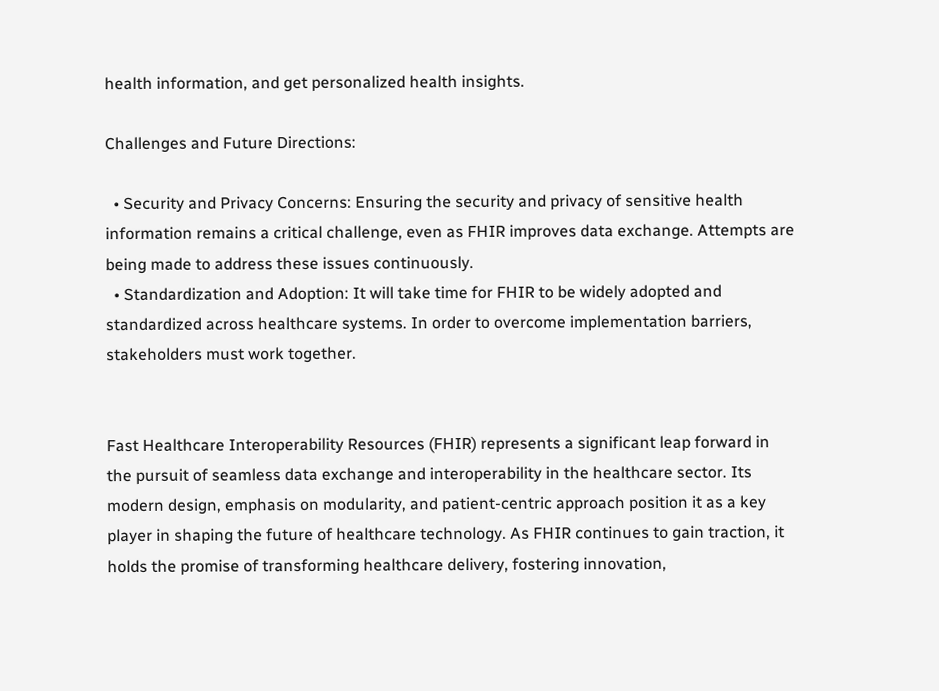health information, and get personalized health insights.

Challenges and Future Directions:

  • Security and Privacy Concerns: Ensuring the security and privacy of sensitive health information remains a critical challenge, even as FHIR improves data exchange. Attempts are being made to address these issues continuously.
  • Standardization and Adoption: It will take time for FHIR to be widely adopted and standardized across healthcare systems. In order to overcome implementation barriers, stakeholders must work together.


Fast Healthcare Interoperability Resources (FHIR) represents a significant leap forward in the pursuit of seamless data exchange and interoperability in the healthcare sector. Its modern design, emphasis on modularity, and patient-centric approach position it as a key player in shaping the future of healthcare technology. As FHIR continues to gain traction, it holds the promise of transforming healthcare delivery, fostering innovation,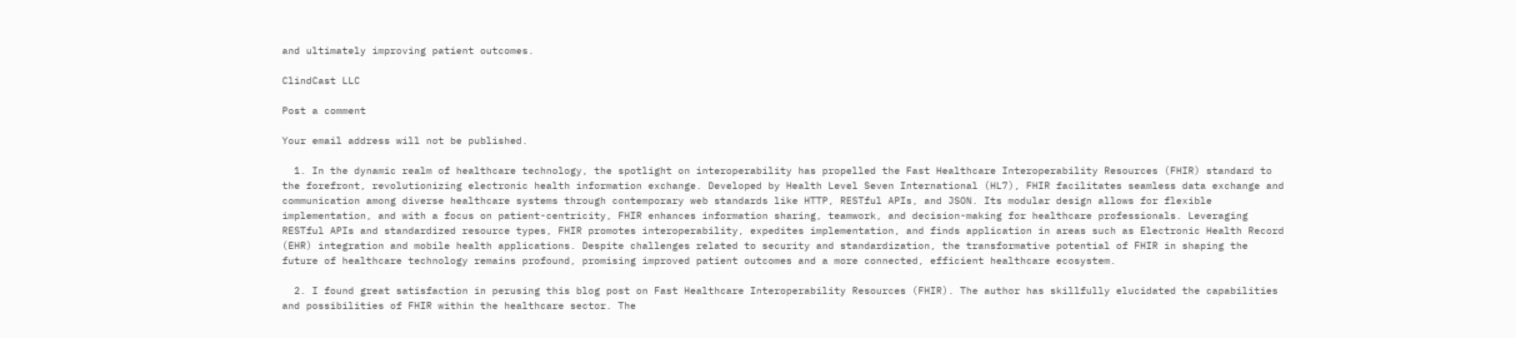and ultimately improving patient outcomes.

ClindCast LLC

Post a comment

Your email address will not be published.

  1. In the dynamic realm of healthcare technology, the spotlight on interoperability has propelled the Fast Healthcare Interoperability Resources (FHIR) standard to the forefront, revolutionizing electronic health information exchange. Developed by Health Level Seven International (HL7), FHIR facilitates seamless data exchange and communication among diverse healthcare systems through contemporary web standards like HTTP, RESTful APIs, and JSON. Its modular design allows for flexible implementation, and with a focus on patient-centricity, FHIR enhances information sharing, teamwork, and decision-making for healthcare professionals. Leveraging RESTful APIs and standardized resource types, FHIR promotes interoperability, expedites implementation, and finds application in areas such as Electronic Health Record (EHR) integration and mobile health applications. Despite challenges related to security and standardization, the transformative potential of FHIR in shaping the future of healthcare technology remains profound, promising improved patient outcomes and a more connected, efficient healthcare ecosystem.

  2. I found great satisfaction in perusing this blog post on Fast Healthcare Interoperability Resources (FHIR). The author has skillfully elucidated the capabilities and possibilities of FHIR within the healthcare sector. The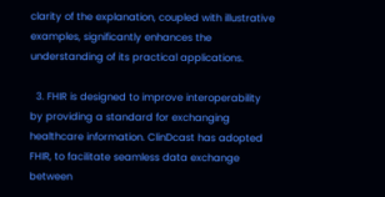clarity of the explanation, coupled with illustrative examples, significantly enhances the understanding of its practical applications.

  3. FHIR is designed to improve interoperability by providing a standard for exchanging healthcare information. ClinDcast has adopted FHIR, to facilitate seamless data exchange between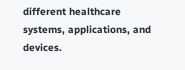different healthcare systems, applications, and devices.